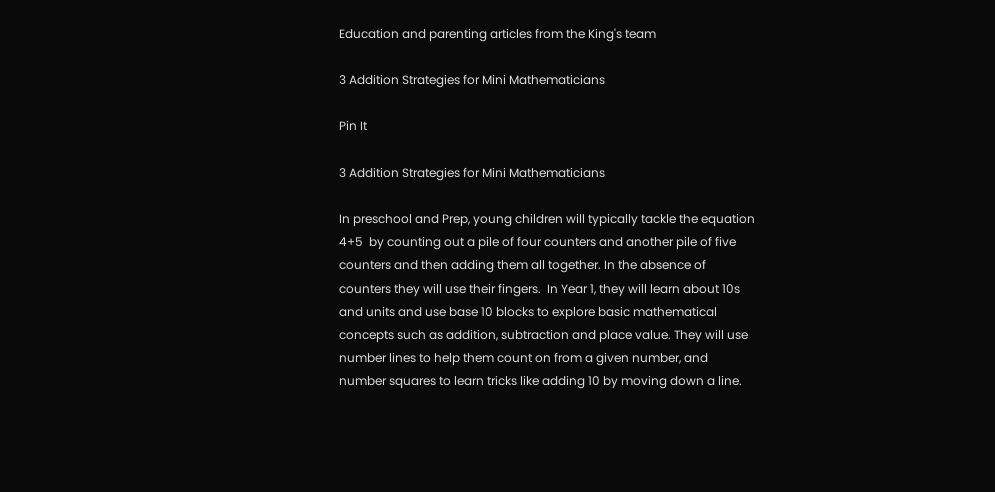Education and parenting articles from the King's team

3 Addition Strategies for Mini Mathematicians

Pin It

3 Addition Strategies for Mini Mathematicians

In preschool and Prep, young children will typically tackle the equation 4+5  by counting out a pile of four counters and another pile of five counters and then adding them all together. In the absence of counters they will use their fingers.  In Year 1, they will learn about 10s and units and use base 10 blocks to explore basic mathematical concepts such as addition, subtraction and place value. They will use number lines to help them count on from a given number, and number squares to learn tricks like adding 10 by moving down a line.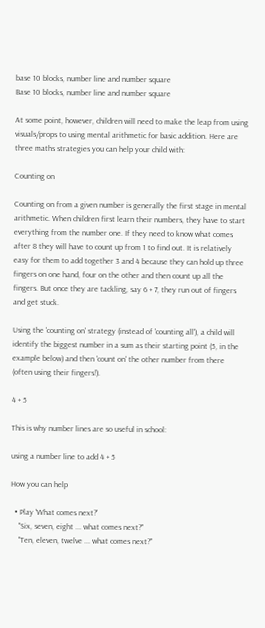base 10 blocks, number line and number square
Base 10 blocks, number line and number square

At some point, however, children will need to make the leap from using visuals/props to using mental arithmetic for basic addition. Here are three maths strategies you can help your child with:

Counting on

Counting on from a given number is generally the first stage in mental arithmetic. When children first learn their numbers, they have to start everything from the number one. If they need to know what comes after 8 they will have to count up from 1 to find out. It is relatively easy for them to add together 3 and 4 because they can hold up three fingers on one hand, four on the other and then count up all the fingers. But once they are tackling, say 6 + 7, they run out of fingers and get stuck.

Using the 'counting on' strategy (instead of 'counting all'), a child will identify the biggest number in a sum as their starting point (5, in the example below) and then 'count on' the other number from there (often using their fingers!).

4 + 5

This is why number lines are so useful in school:

using a number line to add 4 + 5

How you can help

  • Play 'What comes next?'
    "Six, seven, eight ... what comes next?"
    "Ten, eleven, twelve ... what comes next?"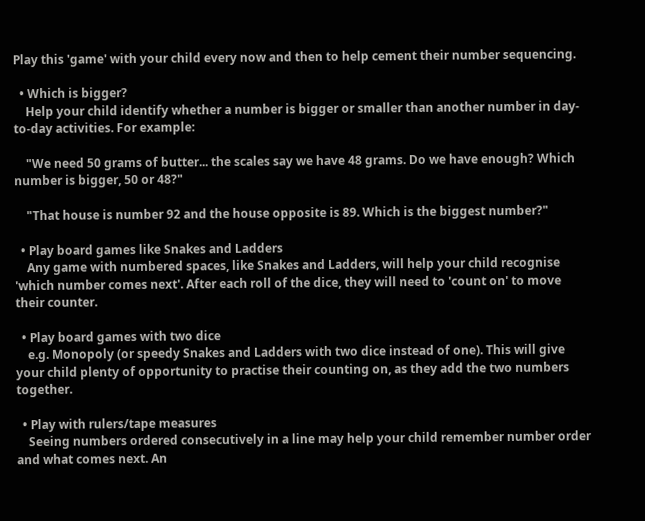Play this 'game' with your child every now and then to help cement their number sequencing.

  • Which is bigger?
    Help your child identify whether a number is bigger or smaller than another number in day-to-day activities. For example:

    "We need 50 grams of butter... the scales say we have 48 grams. Do we have enough? Which number is bigger, 50 or 48?"

    "That house is number 92 and the house opposite is 89. Which is the biggest number?"

  • Play board games like Snakes and Ladders
    Any game with numbered spaces, like Snakes and Ladders, will help your child recognise 'which number comes next'. After each roll of the dice, they will need to 'count on' to move their counter.

  • Play board games with two dice
    e.g. Monopoly (or speedy Snakes and Ladders with two dice instead of one). This will give your child plenty of opportunity to practise their counting on, as they add the two numbers together.

  • Play with rulers/tape measures
    Seeing numbers ordered consecutively in a line may help your child remember number order and what comes next. An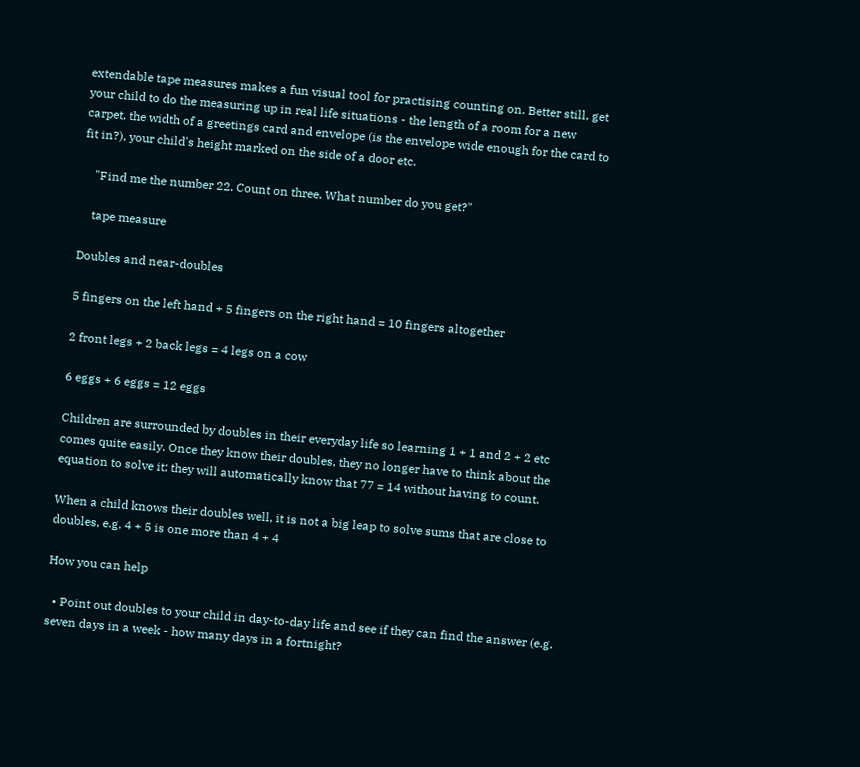extendable tape measures makes a fun visual tool for practising counting on. Better still, get your child to do the measuring up in real life situations - the length of a room for a new carpet, the width of a greetings card and envelope (is the envelope wide enough for the card to fit in?), your child's height marked on the side of a door etc.

    "Find me the number 22. Count on three. What number do you get?"

    tape measure

Doubles and near-doubles

5 fingers on the left hand + 5 fingers on the right hand = 10 fingers altogether

2 front legs + 2 back legs = 4 legs on a cow

6 eggs + 6 eggs = 12 eggs

Children are surrounded by doubles in their everyday life so learning 1 + 1 and 2 + 2 etc comes quite easily. Once they know their doubles, they no longer have to think about the equation to solve it; they will automatically know that 77 = 14 without having to count.

When a child knows their doubles well, it is not a big leap to solve sums that are close to doubles, e.g. 4 + 5 is one more than 4 + 4

How you can help

  • Point out doubles to your child in day-to-day life and see if they can find the answer (e.g. seven days in a week - how many days in a fortnight?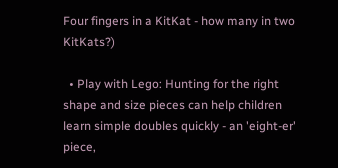Four fingers in a KitKat - how many in two KitKats?)

  • Play with Lego: Hunting for the right shape and size pieces can help children learn simple doubles quickly - an 'eight-er' piece,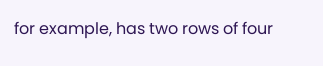for example, has two rows of four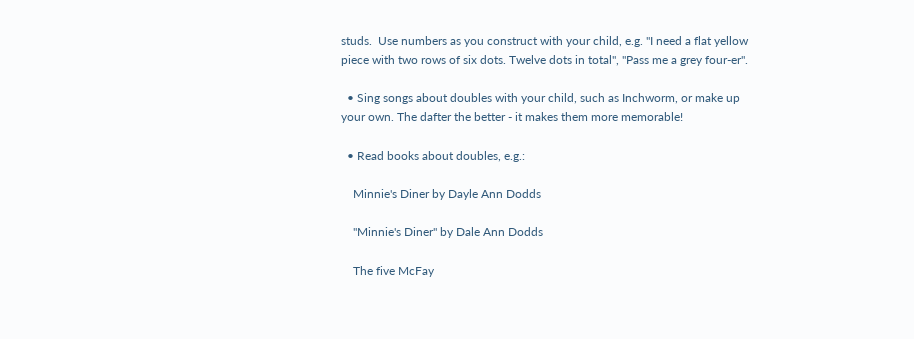studs.  Use numbers as you construct with your child, e.g. "I need a flat yellow piece with two rows of six dots. Twelve dots in total", "Pass me a grey four-er".

  • Sing songs about doubles with your child, such as Inchworm, or make up your own. The dafter the better - it makes them more memorable!

  • Read books about doubles, e.g.:

    Minnie's Diner by Dayle Ann Dodds

    "Minnie's Diner" by Dale Ann Dodds

    The five McFay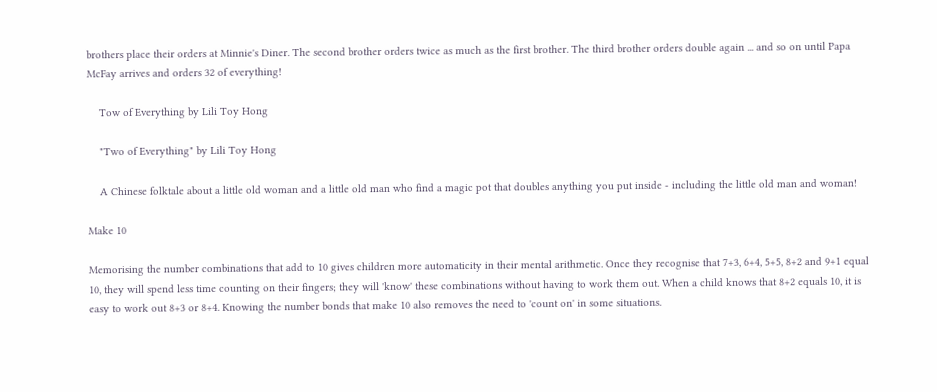brothers place their orders at Minnie's Diner. The second brother orders twice as much as the first brother. The third brother orders double again ... and so on until Papa McFay arrives and orders 32 of everything!

    Tow of Everything by Lili Toy Hong

    "Two of Everything" by Lili Toy Hong

    A Chinese folktale about a little old woman and a little old man who find a magic pot that doubles anything you put inside - including the little old man and woman!

Make 10

Memorising the number combinations that add to 10 gives children more automaticity in their mental arithmetic. Once they recognise that 7+3, 6+4, 5+5, 8+2 and 9+1 equal 10, they will spend less time counting on their fingers; they will 'know' these combinations without having to work them out. When a child knows that 8+2 equals 10, it is easy to work out 8+3 or 8+4. Knowing the number bonds that make 10 also removes the need to 'count on' in some situations.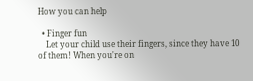How you can help

  • Finger fun
    Let your child use their fingers, since they have 10 of them! When you're on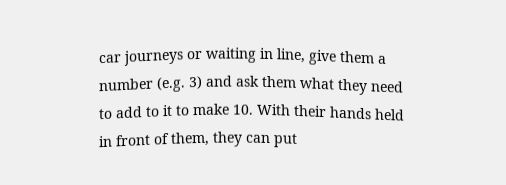car journeys or waiting in line, give them a number (e.g. 3) and ask them what they need to add to it to make 10. With their hands held in front of them, they can put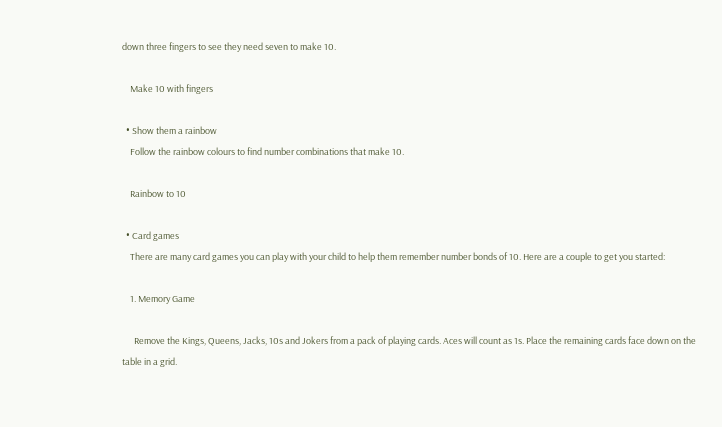down three fingers to see they need seven to make 10.

    Make 10 with fingers

  • Show them a rainbow
    Follow the rainbow colours to find number combinations that make 10.

    Rainbow to 10

  • Card games
    There are many card games you can play with your child to help them remember number bonds of 10. Here are a couple to get you started:

    1. Memory Game

      Remove the Kings, Queens, Jacks, 10s and Jokers from a pack of playing cards. Aces will count as 1s. Place the remaining cards face down on the table in a grid.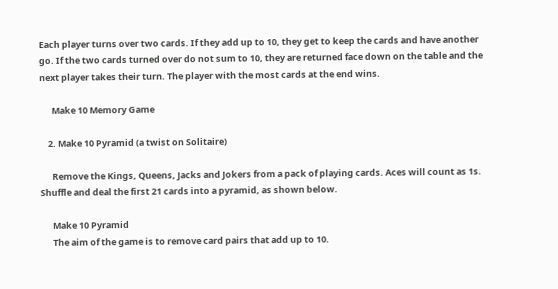Each player turns over two cards. If they add up to 10, they get to keep the cards and have another go. If the two cards turned over do not sum to 10, they are returned face down on the table and the next player takes their turn. The player with the most cards at the end wins.

      Make 10 Memory Game

    2. Make 10 Pyramid (a twist on Solitaire)

      Remove the Kings, Queens, Jacks and Jokers from a pack of playing cards. Aces will count as 1s. Shuffle and deal the first 21 cards into a pyramid, as shown below.

      Make 10 Pyramid
      The aim of the game is to remove card pairs that add up to 10.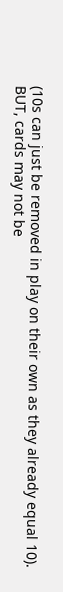(10s can just be removed in play on their own as they already equal 10). BUT, cards may not be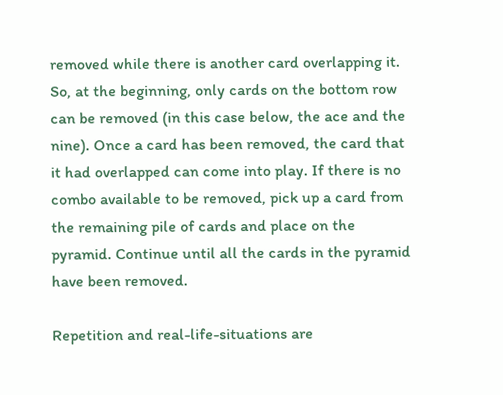removed while there is another card overlapping it. So, at the beginning, only cards on the bottom row can be removed (in this case below, the ace and the nine). Once a card has been removed, the card that it had overlapped can come into play. If there is no combo available to be removed, pick up a card from the remaining pile of cards and place on the pyramid. Continue until all the cards in the pyramid have been removed.

Repetition and real-life-situations are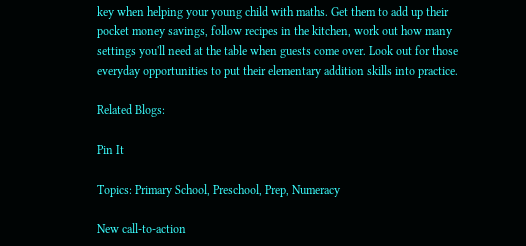key when helping your young child with maths. Get them to add up their pocket money savings, follow recipes in the kitchen, work out how many settings you'll need at the table when guests come over. Look out for those everyday opportunities to put their elementary addition skills into practice.

Related Blogs:

Pin It

Topics: Primary School, Preschool, Prep, Numeracy

New call-to-action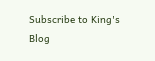Subscribe to King's Blog